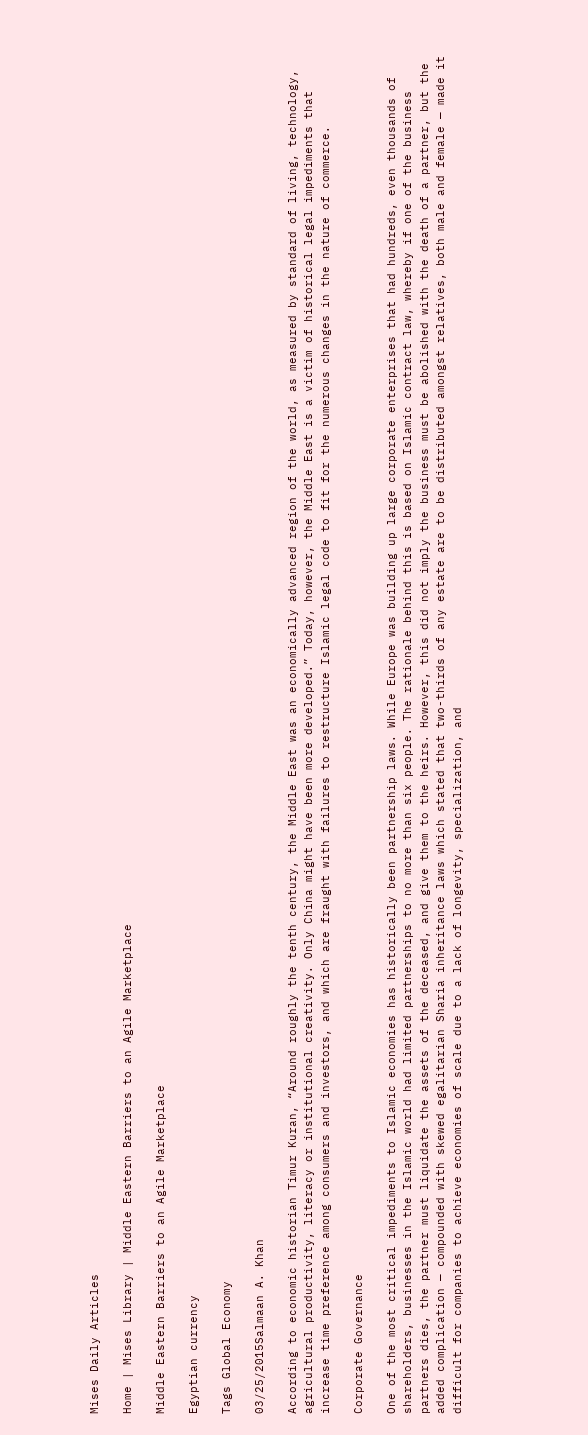Mises Daily Articles

Home | Mises Library | Middle Eastern Barriers to an Agile Marketplace

Middle Eastern Barriers to an Agile Marketplace

Egyptian currency

Tags Global Economy

03/25/2015Salmaan A. Khan

According to economic historian Timur Kuran, “Around roughly the tenth century, the Middle East was an economically advanced region of the world, as measured by standard of living, technology, agricultural productivity, literacy or institutional creativity. Only China might have been more developed.” Today, however, the Middle East is a victim of historical legal impediments that increase time preference among consumers and investors, and which are fraught with failures to restructure Islamic legal code to fit for the numerous changes in the nature of commerce.

Corporate Governance

One of the most critical impediments to Islamic economies has historically been partnership laws. While Europe was building up large corporate enterprises that had hundreds, even thousands of shareholders, businesses in the Islamic world had limited partnerships to no more than six people. The rationale behind this is based on Islamic contract law, whereby if one of the business partners dies, the partner must liquidate the assets of the deceased, and give them to the heirs. However, this did not imply the business must be abolished with the death of a partner, but the added complication — compounded with skewed egalitarian Sharia inheritance laws which stated that two-thirds of any estate are to be distributed amongst relatives, both male and female — made it difficult for companies to achieve economies of scale due to a lack of longevity, specialization, and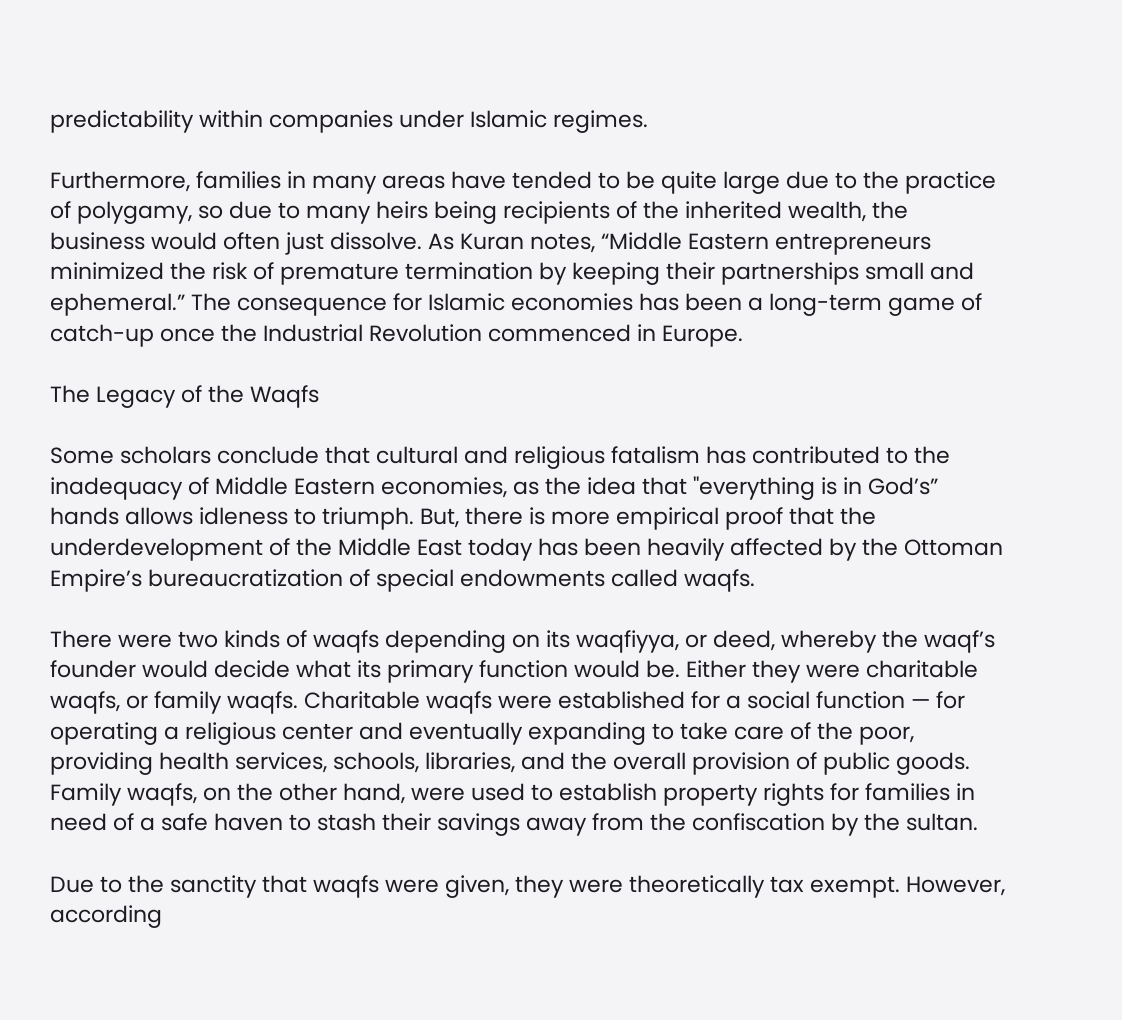predictability within companies under Islamic regimes.

Furthermore, families in many areas have tended to be quite large due to the practice of polygamy, so due to many heirs being recipients of the inherited wealth, the business would often just dissolve. As Kuran notes, “Middle Eastern entrepreneurs minimized the risk of premature termination by keeping their partnerships small and ephemeral.” The consequence for Islamic economies has been a long-term game of catch-up once the Industrial Revolution commenced in Europe.

The Legacy of the Waqfs

Some scholars conclude that cultural and religious fatalism has contributed to the inadequacy of Middle Eastern economies, as the idea that "everything is in God’s” hands allows idleness to triumph. But, there is more empirical proof that the underdevelopment of the Middle East today has been heavily affected by the Ottoman Empire’s bureaucratization of special endowments called waqfs.

There were two kinds of waqfs depending on its waqfiyya, or deed, whereby the waqf’s founder would decide what its primary function would be. Either they were charitable waqfs, or family waqfs. Charitable waqfs were established for a social function — for operating a religious center and eventually expanding to take care of the poor, providing health services, schools, libraries, and the overall provision of public goods. Family waqfs, on the other hand, were used to establish property rights for families in need of a safe haven to stash their savings away from the confiscation by the sultan.

Due to the sanctity that waqfs were given, they were theoretically tax exempt. However, according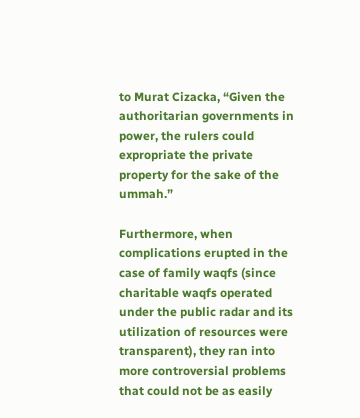to Murat Cizacka, “Given the authoritarian governments in power, the rulers could expropriate the private property for the sake of the ummah.”

Furthermore, when complications erupted in the case of family waqfs (since charitable waqfs operated under the public radar and its utilization of resources were transparent), they ran into more controversial problems that could not be as easily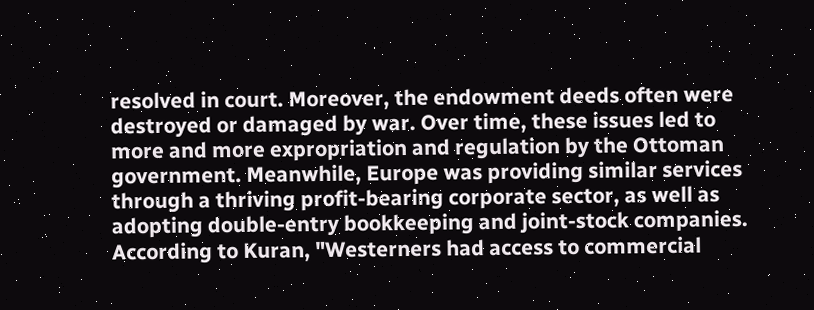resolved in court. Moreover, the endowment deeds often were destroyed or damaged by war. Over time, these issues led to more and more expropriation and regulation by the Ottoman government. Meanwhile, Europe was providing similar services through a thriving profit-bearing corporate sector, as well as adopting double-entry bookkeeping and joint-stock companies. According to Kuran, "Westerners had access to commercial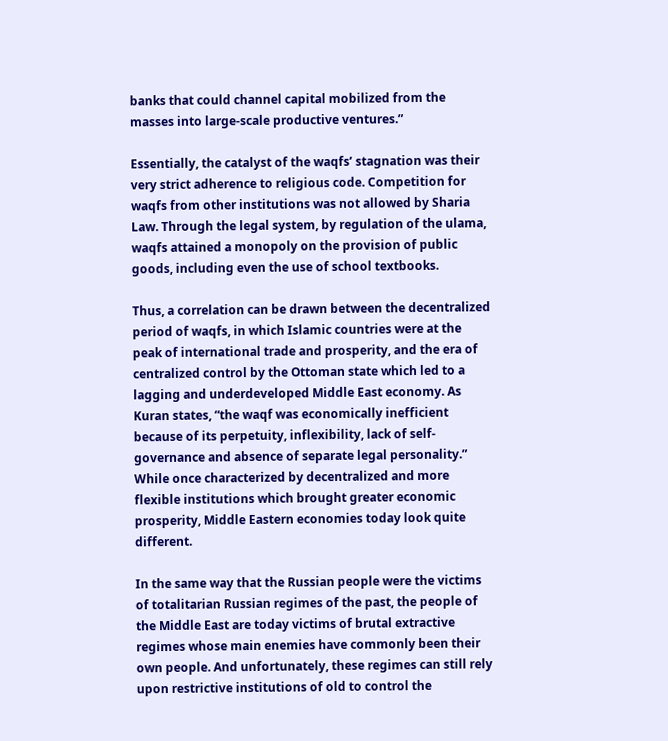banks that could channel capital mobilized from the masses into large-scale productive ventures.”

Essentially, the catalyst of the waqfs’ stagnation was their very strict adherence to religious code. Competition for waqfs from other institutions was not allowed by Sharia Law. Through the legal system, by regulation of the ulama, waqfs attained a monopoly on the provision of public goods, including even the use of school textbooks.

Thus, a correlation can be drawn between the decentralized period of waqfs, in which Islamic countries were at the peak of international trade and prosperity, and the era of centralized control by the Ottoman state which led to a lagging and underdeveloped Middle East economy. As Kuran states, “the waqf was economically inefficient because of its perpetuity, inflexibility, lack of self-governance and absence of separate legal personality.” While once characterized by decentralized and more flexible institutions which brought greater economic prosperity, Middle Eastern economies today look quite different.

In the same way that the Russian people were the victims of totalitarian Russian regimes of the past, the people of the Middle East are today victims of brutal extractive regimes whose main enemies have commonly been their own people. And unfortunately, these regimes can still rely upon restrictive institutions of old to control the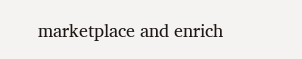marketplace and enrich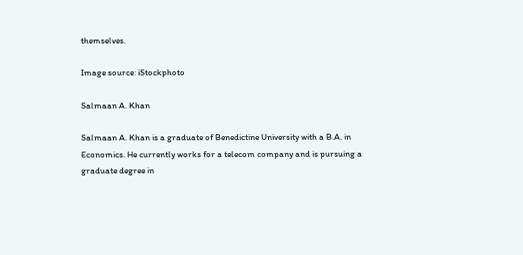themselves.

Image source: iStockphoto

Salmaan A. Khan

Salmaan A. Khan is a graduate of Benedictine University with a B.A. in Economics. He currently works for a telecom company and is pursuing a graduate degree in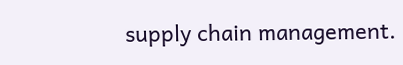supply chain management.